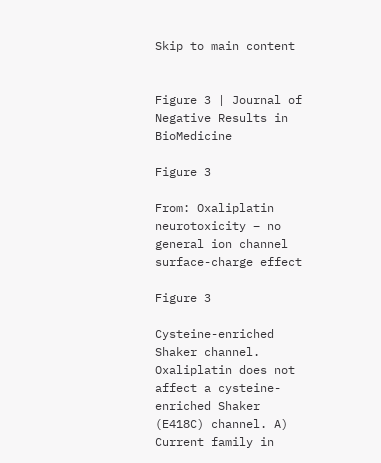Skip to main content


Figure 3 | Journal of Negative Results in BioMedicine

Figure 3

From: Oxaliplatin neurotoxicity – no general ion channel surface-charge effect

Figure 3

Cysteine-enriched Shaker channel. Oxaliplatin does not affect a cysteine-enriched Shaker (E418C) channel. A) Current family in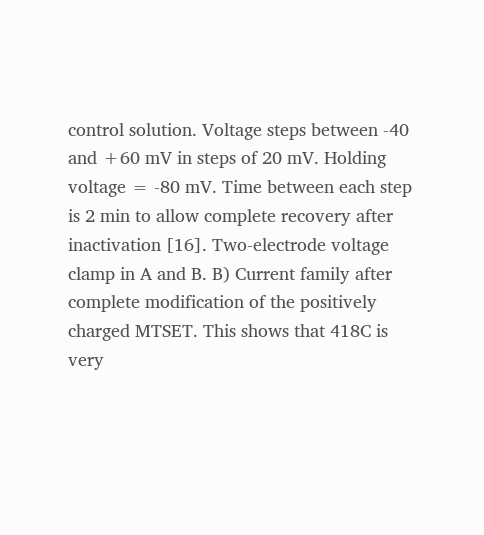control solution. Voltage steps between -40 and +60 mV in steps of 20 mV. Holding voltage = -80 mV. Time between each step is 2 min to allow complete recovery after inactivation [16]. Two-electrode voltage clamp in A and B. B) Current family after complete modification of the positively charged MTSET. This shows that 418C is very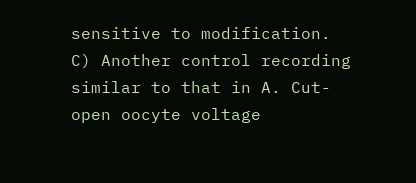sensitive to modification. C) Another control recording similar to that in A. Cut-open oocyte voltage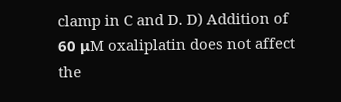clamp in C and D. D) Addition of 60 μM oxaliplatin does not affect the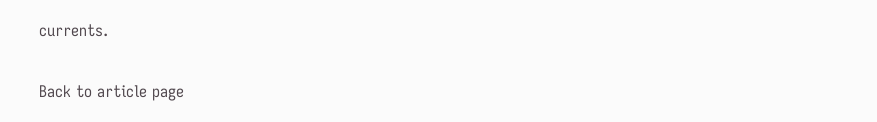currents.

Back to article page